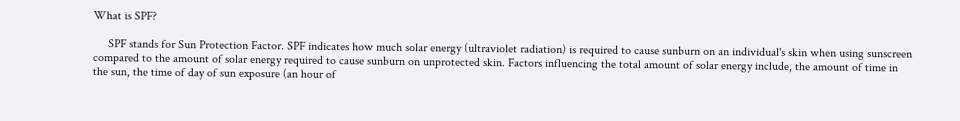What is SPF?

     SPF stands for Sun Protection Factor. SPF indicates how much solar energy (ultraviolet radiation) is required to cause sunburn on an individual's skin when using sunscreen compared to the amount of solar energy required to cause sunburn on unprotected skin. Factors influencing the total amount of solar energy include, the amount of time in the sun, the time of day of sun exposure (an hour of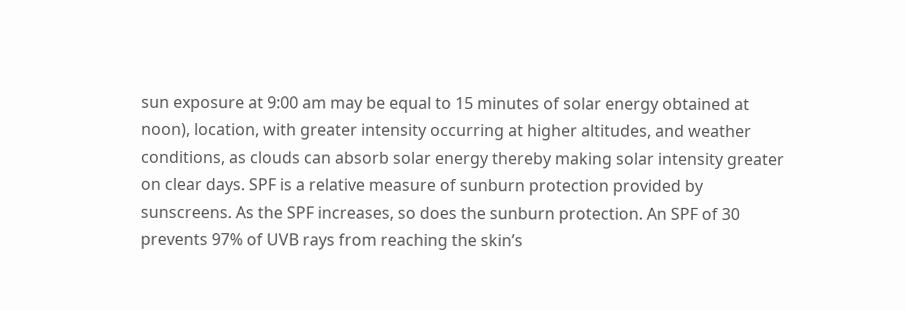sun exposure at 9:00 am may be equal to 15 minutes of solar energy obtained at noon), location, with greater intensity occurring at higher altitudes, and weather conditions, as clouds can absorb solar energy thereby making solar intensity greater on clear days. SPF is a relative measure of sunburn protection provided by sunscreens. As the SPF increases, so does the sunburn protection. An SPF of 30 prevents 97% of UVB rays from reaching the skin’s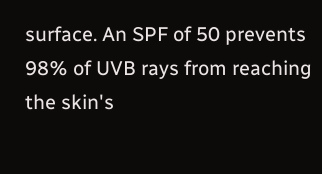surface. An SPF of 50 prevents 98% of UVB rays from reaching the skin's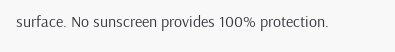surface. No sunscreen provides 100% protection.